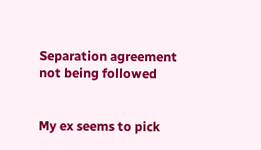Separation agreement not being followed


My ex seems to pick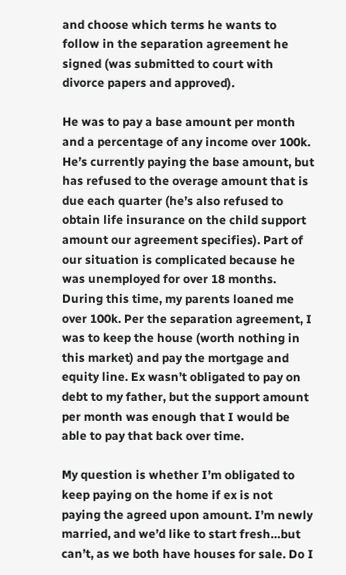and choose which terms he wants to follow in the separation agreement he signed (was submitted to court with divorce papers and approved).

He was to pay a base amount per month and a percentage of any income over 100k. He’s currently paying the base amount, but has refused to the overage amount that is due each quarter (he’s also refused to obtain life insurance on the child support amount our agreement specifies). Part of our situation is complicated because he was unemployed for over 18 months. During this time, my parents loaned me over 100k. Per the separation agreement, I was to keep the house (worth nothing in this market) and pay the mortgage and equity line. Ex wasn’t obligated to pay on debt to my father, but the support amount per month was enough that I would be able to pay that back over time.

My question is whether I’m obligated to keep paying on the home if ex is not paying the agreed upon amount. I’m newly married, and we’d like to start fresh…but can’t, as we both have houses for sale. Do I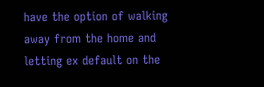have the option of walking away from the home and letting ex default on the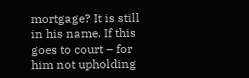mortgage? It is still in his name. If this goes to court – for him not upholding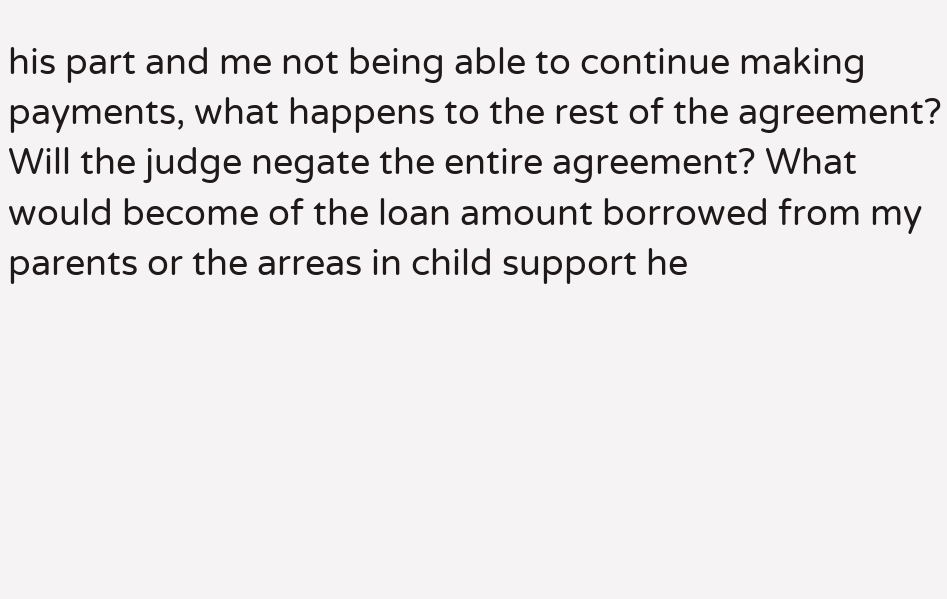his part and me not being able to continue making payments, what happens to the rest of the agreement? Will the judge negate the entire agreement? What would become of the loan amount borrowed from my parents or the arreas in child support he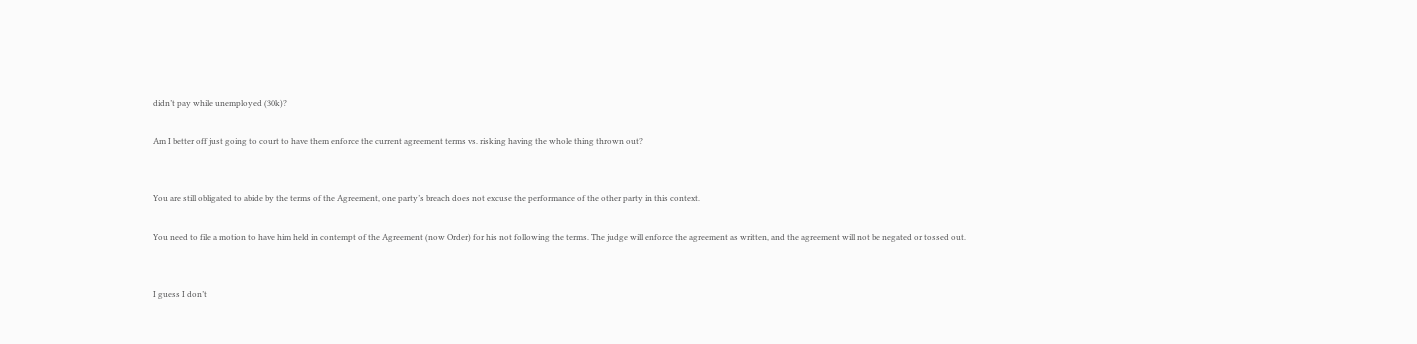didn’t pay while unemployed (30k)?

Am I better off just going to court to have them enforce the current agreement terms vs. risking having the whole thing thrown out?


You are still obligated to abide by the terms of the Agreement, one party’s breach does not excuse the performance of the other party in this context.

You need to file a motion to have him held in contempt of the Agreement (now Order) for his not following the terms. The judge will enforce the agreement as written, and the agreement will not be negated or tossed out.


I guess I don’t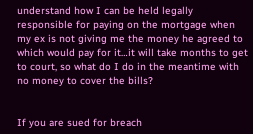understand how I can be held legally responsible for paying on the mortgage when my ex is not giving me the money he agreed to which would pay for it…it will take months to get to court, so what do I do in the meantime with no money to cover the bills?


If you are sued for breach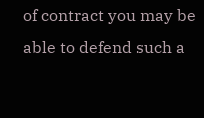of contract you may be able to defend such a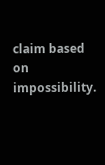claim based on impossibility.